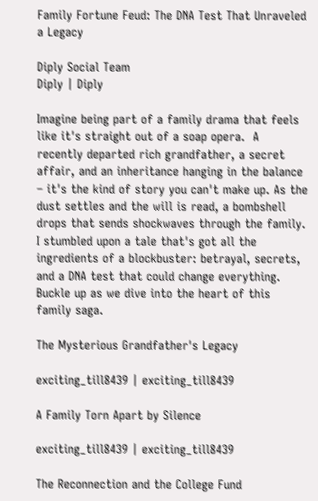Family Fortune Feud: The DNA Test That Unraveled a Legacy

Diply Social Team
Diply | Diply

Imagine being part of a family drama that feels like it's straight out of a soap opera.  A recently departed rich grandfather, a secret affair, and an inheritance hanging in the balance – it's the kind of story you can't make up. As the dust settles and the will is read, a bombshell drops that sends shockwaves through the family.  I stumbled upon a tale that's got all the ingredients of a blockbuster: betrayal, secrets, and a DNA test that could change everything. Buckle up as we dive into the heart of this family saga.

The Mysterious Grandfather's Legacy

exciting_till8439 | exciting_till8439

A Family Torn Apart by Silence

exciting_till8439 | exciting_till8439

The Reconnection and the College Fund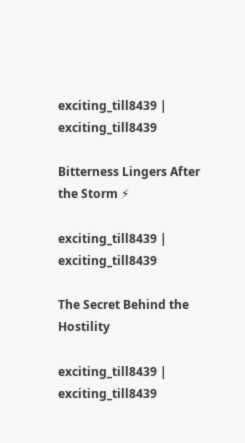exciting_till8439 | exciting_till8439

Bitterness Lingers After the Storm ⚡

exciting_till8439 | exciting_till8439

The Secret Behind the Hostility

exciting_till8439 | exciting_till8439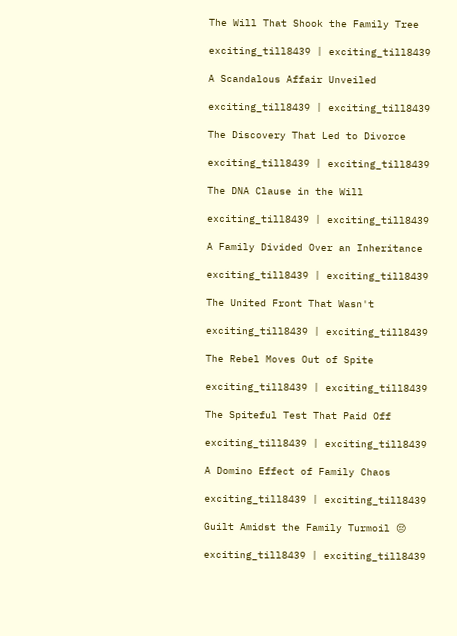The Will That Shook the Family Tree

exciting_till8439 | exciting_till8439

A Scandalous Affair Unveiled

exciting_till8439 | exciting_till8439

The Discovery That Led to Divorce

exciting_till8439 | exciting_till8439

The DNA Clause in the Will

exciting_till8439 | exciting_till8439

A Family Divided Over an Inheritance

exciting_till8439 | exciting_till8439

The United Front That Wasn't

exciting_till8439 | exciting_till8439

The Rebel Moves Out of Spite

exciting_till8439 | exciting_till8439

The Spiteful Test That Paid Off

exciting_till8439 | exciting_till8439

A Domino Effect of Family Chaos

exciting_till8439 | exciting_till8439

Guilt Amidst the Family Turmoil 😔

exciting_till8439 | exciting_till8439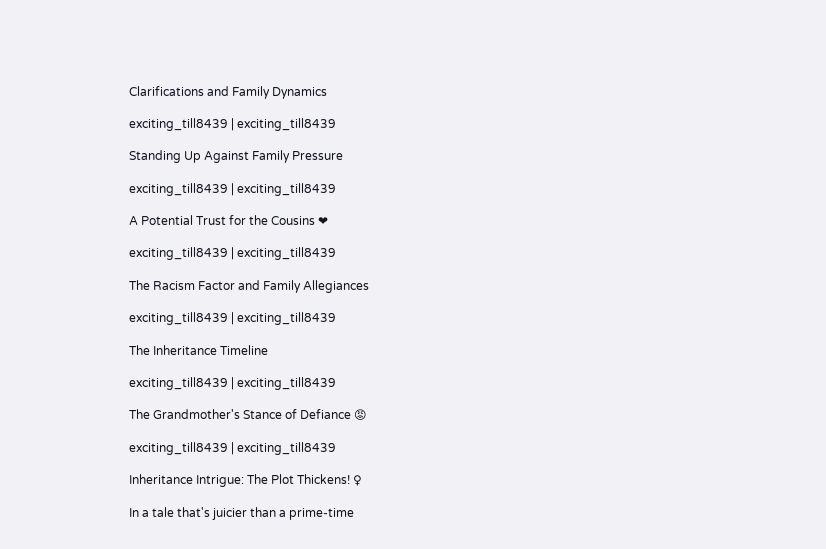Clarifications and Family Dynamics

exciting_till8439 | exciting_till8439

Standing Up Against Family Pressure

exciting_till8439 | exciting_till8439

A Potential Trust for the Cousins ❤

exciting_till8439 | exciting_till8439

The Racism Factor and Family Allegiances

exciting_till8439 | exciting_till8439

The Inheritance Timeline

exciting_till8439 | exciting_till8439

The Grandmother's Stance of Defiance 😡

exciting_till8439 | exciting_till8439

Inheritance Intrigue: The Plot Thickens! ♀

In a tale that's juicier than a prime-time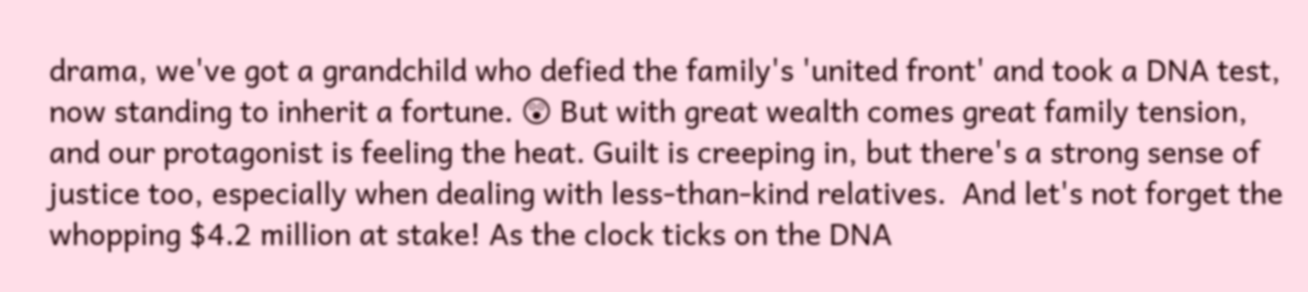drama, we've got a grandchild who defied the family's 'united front' and took a DNA test, now standing to inherit a fortune. 😲 But with great wealth comes great family tension, and our protagonist is feeling the heat. Guilt is creeping in, but there's a strong sense of justice too, especially when dealing with less-than-kind relatives.  And let's not forget the whopping $4.2 million at stake! As the clock ticks on the DNA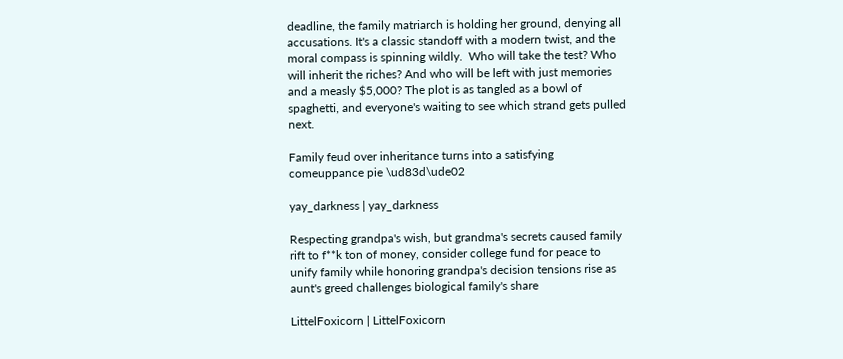deadline, the family matriarch is holding her ground, denying all accusations. It's a classic standoff with a modern twist, and the moral compass is spinning wildly.  Who will take the test? Who will inherit the riches? And who will be left with just memories and a measly $5,000? The plot is as tangled as a bowl of spaghetti, and everyone's waiting to see which strand gets pulled next.

Family feud over inheritance turns into a satisfying comeuppance pie \ud83d\ude02

yay_darkness | yay_darkness

Respecting grandpa's wish, but grandma's secrets caused family rift to f**k ton of money, consider college fund for peace to unify family while honoring grandpa's decision tensions rise as aunt's greed challenges biological family's share

LittelFoxicorn | LittelFoxicorn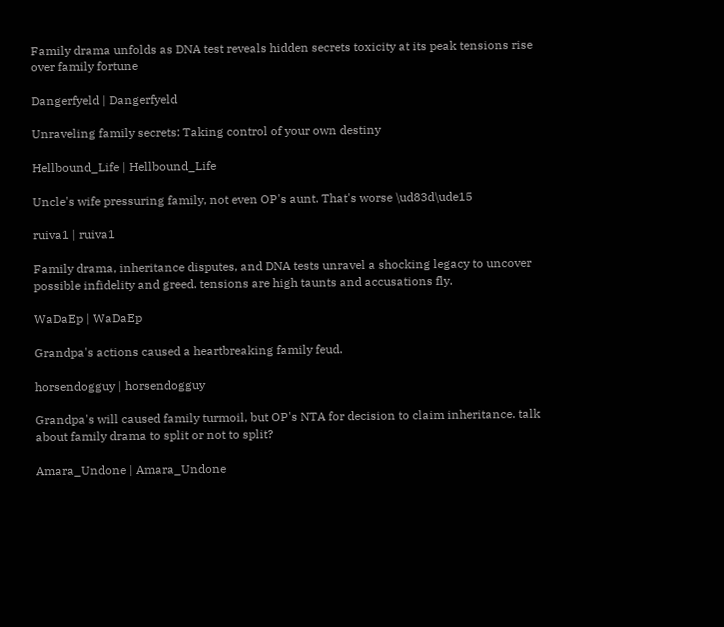Family drama unfolds as DNA test reveals hidden secrets toxicity at its peak tensions rise over family fortune

Dangerfyeld | Dangerfyeld

Unraveling family secrets: Taking control of your own destiny

Hellbound_Life | Hellbound_Life

Uncle's wife pressuring family, not even OP's aunt. That's worse \ud83d\ude15

ruiva1 | ruiva1

Family drama, inheritance disputes, and DNA tests unravel a shocking legacy to uncover possible infidelity and greed. tensions are high taunts and accusations fly.

WaDaEp | WaDaEp

Grandpa's actions caused a heartbreaking family feud.

horsendogguy | horsendogguy

Grandpa's will caused family turmoil, but OP's NTA for decision to claim inheritance. talk about family drama to split or not to split?

Amara_Undone | Amara_Undone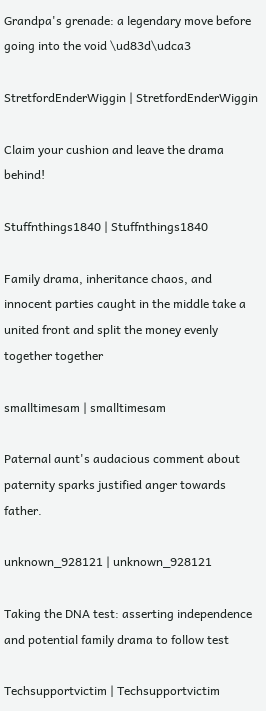Grandpa's grenade: a legendary move before going into the void \ud83d\udca3

StretfordEnderWiggin | StretfordEnderWiggin

Claim your cushion and leave the drama behind!

Stuffnthings1840 | Stuffnthings1840

Family drama, inheritance chaos, and innocent parties caught in the middle take a united front and split the money evenly together together

smalltimesam | smalltimesam

Paternal aunt's audacious comment about paternity sparks justified anger towards father.

unknown_928121 | unknown_928121

Taking the DNA test: asserting independence and potential family drama to follow test

Techsupportvictim | Techsupportvictim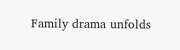Family drama unfolds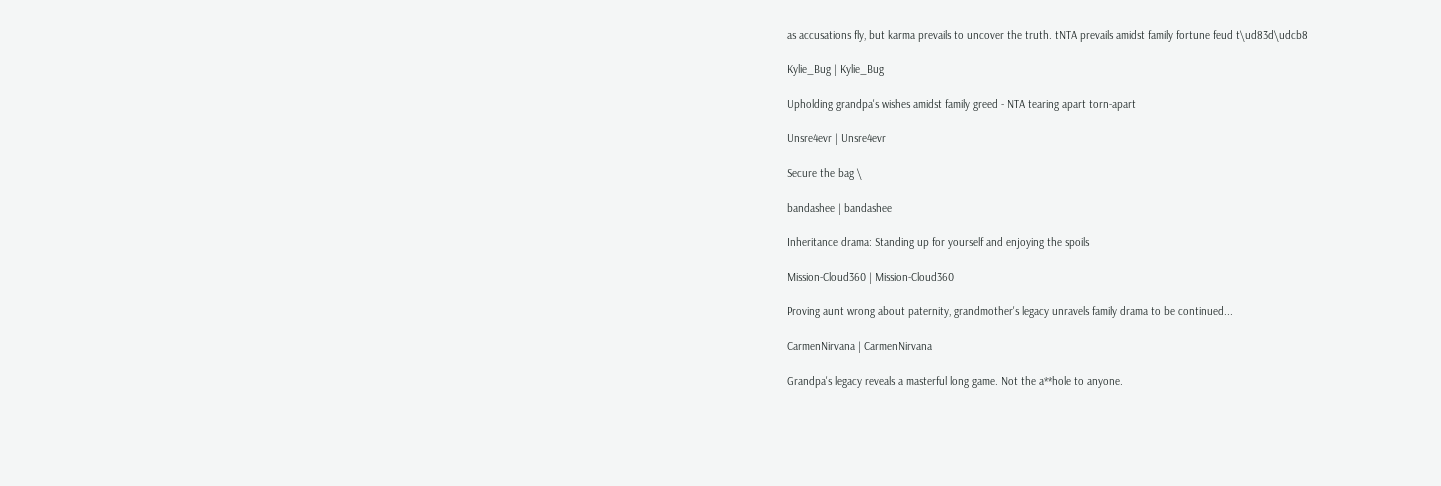as accusations fly, but karma prevails to uncover the truth. tNTA prevails amidst family fortune feud t\ud83d\udcb8

Kylie_Bug | Kylie_Bug

Upholding grandpa's wishes amidst family greed - NTA tearing apart torn-apart

Unsre4evr | Unsre4evr

Secure the bag \

bandashee | bandashee

Inheritance drama: Standing up for yourself and enjoying the spoils

Mission-Cloud360 | Mission-Cloud360

Proving aunt wrong about paternity, grandmother's legacy unravels family drama to be continued...

CarmenNirvana | CarmenNirvana

Grandpa's legacy reveals a masterful long game. Not the a**hole to anyone.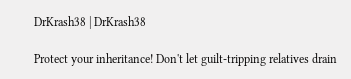DrKrash38 | DrKrash38

Protect your inheritance! Don't let guilt-tripping relatives drain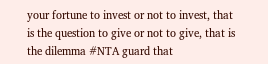your fortune to invest or not to invest, that is the question to give or not to give, that is the dilemma #NTA guard that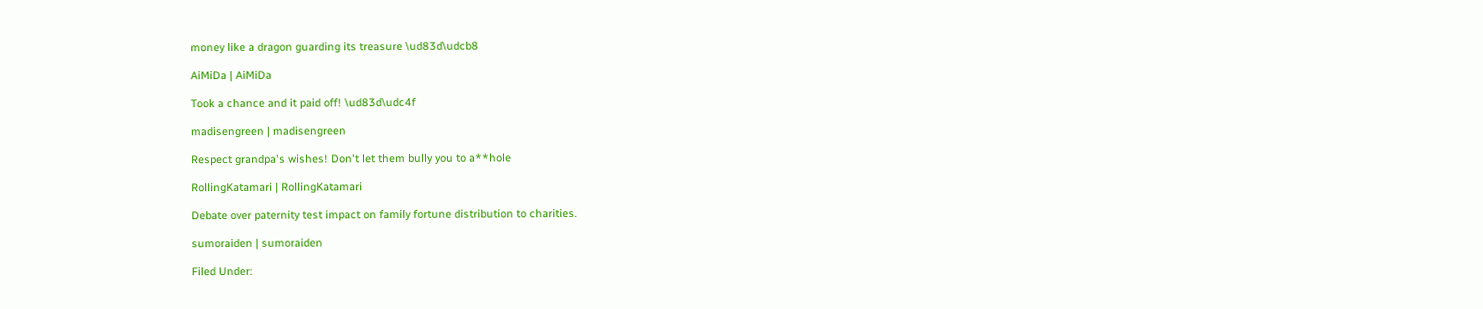money like a dragon guarding its treasure \ud83d\udcb8

AiMiDa | AiMiDa

Took a chance and it paid off! \ud83d\udc4f

madisengreen | madisengreen

Respect grandpa's wishes! Don't let them bully you to a**hole

RollingKatamari | RollingKatamari

Debate over paternity test impact on family fortune distribution to charities.

sumoraiden | sumoraiden

Filed Under: